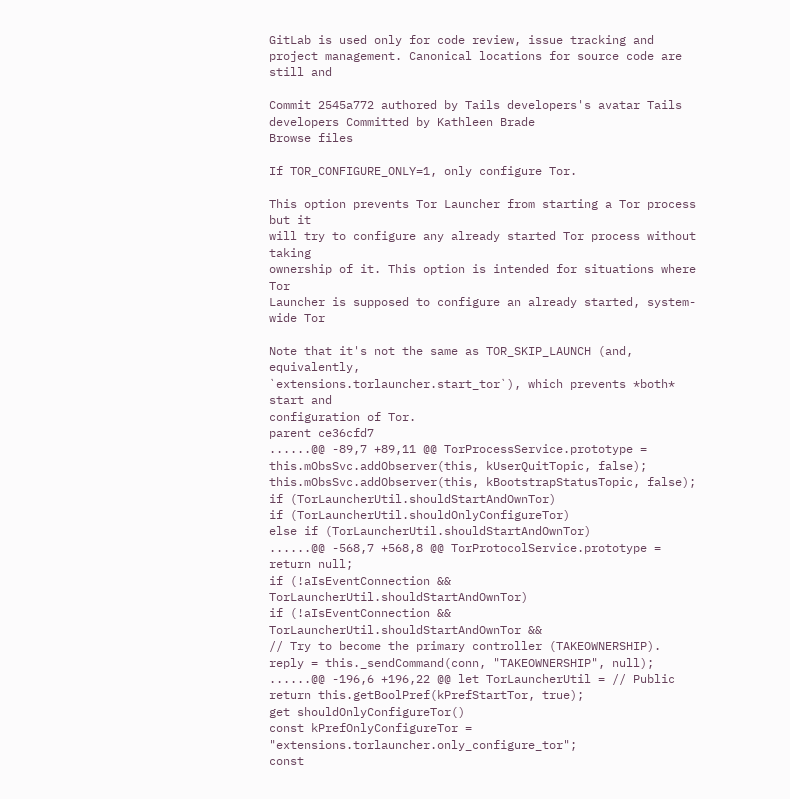GitLab is used only for code review, issue tracking and project management. Canonical locations for source code are still and

Commit 2545a772 authored by Tails developers's avatar Tails developers Committed by Kathleen Brade
Browse files

If TOR_CONFIGURE_ONLY=1, only configure Tor.

This option prevents Tor Launcher from starting a Tor process but it
will try to configure any already started Tor process without taking
ownership of it. This option is intended for situations where Tor
Launcher is supposed to configure an already started, system-wide Tor

Note that it's not the same as TOR_SKIP_LAUNCH (and, equivalently,
`extensions.torlauncher.start_tor`), which prevents *both* start and
configuration of Tor.
parent ce36cfd7
......@@ -89,7 +89,11 @@ TorProcessService.prototype =
this.mObsSvc.addObserver(this, kUserQuitTopic, false);
this.mObsSvc.addObserver(this, kBootstrapStatusTopic, false);
if (TorLauncherUtil.shouldStartAndOwnTor)
if (TorLauncherUtil.shouldOnlyConfigureTor)
else if (TorLauncherUtil.shouldStartAndOwnTor)
......@@ -568,7 +568,8 @@ TorProtocolService.prototype =
return null;
if (!aIsEventConnection && TorLauncherUtil.shouldStartAndOwnTor)
if (!aIsEventConnection && TorLauncherUtil.shouldStartAndOwnTor &&
// Try to become the primary controller (TAKEOWNERSHIP).
reply = this._sendCommand(conn, "TAKEOWNERSHIP", null);
......@@ -196,6 +196,22 @@ let TorLauncherUtil = // Public
return this.getBoolPref(kPrefStartTor, true);
get shouldOnlyConfigureTor()
const kPrefOnlyConfigureTor = "extensions.torlauncher.only_configure_tor";
const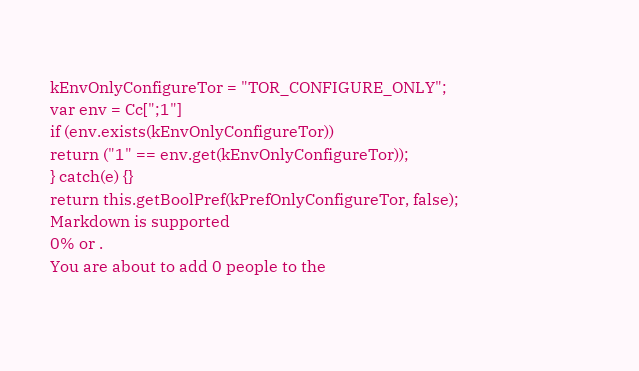kEnvOnlyConfigureTor = "TOR_CONFIGURE_ONLY";
var env = Cc[";1"]
if (env.exists(kEnvOnlyConfigureTor))
return ("1" == env.get(kEnvOnlyConfigureTor));
} catch(e) {}
return this.getBoolPref(kPrefOnlyConfigureTor, false);
Markdown is supported
0% or .
You are about to add 0 people to the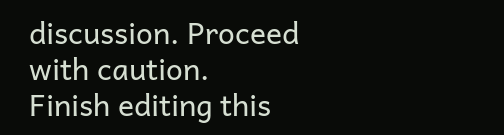discussion. Proceed with caution.
Finish editing this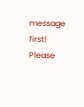message first!
Please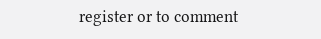register or to comment